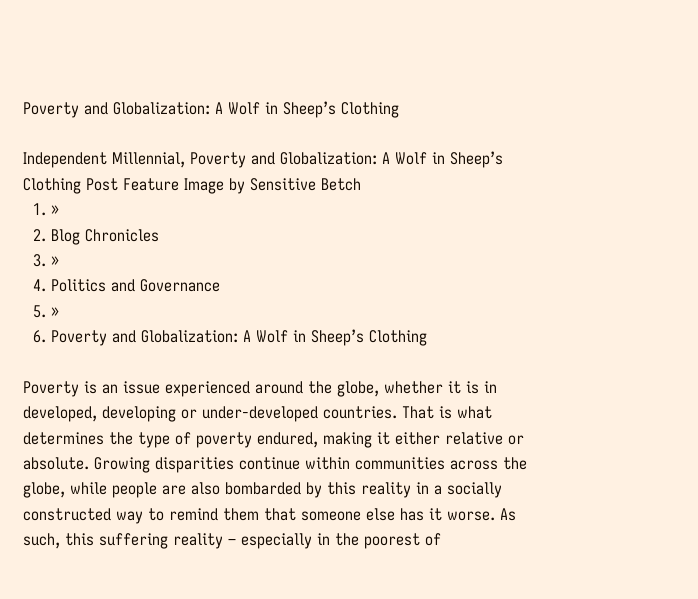Poverty and Globalization: A Wolf in Sheep’s Clothing

Independent Millennial, Poverty and Globalization: A Wolf in Sheep’s Clothing Post Feature Image by Sensitive Betch
  1. »
  2. Blog Chronicles
  3. »
  4. Politics and Governance
  5. »
  6. Poverty and Globalization: A Wolf in Sheep’s Clothing

Poverty is an issue experienced around the globe, whether it is in developed, developing or under-developed countries. That is what determines the type of poverty endured, making it either relative or absolute. Growing disparities continue within communities across the globe, while people are also bombarded by this reality in a socially constructed way to remind them that someone else has it worse. As such, this suffering reality – especially in the poorest of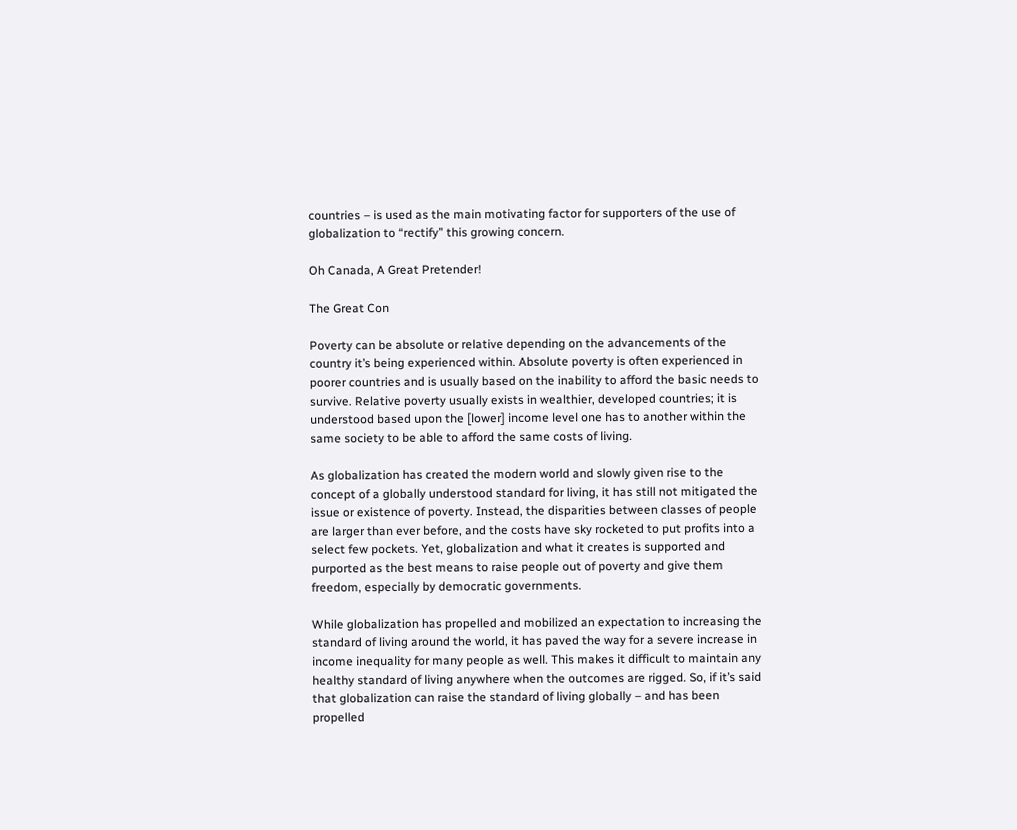countries – is used as the main motivating factor for supporters of the use of globalization to “rectify” this growing concern.

Oh Canada, A Great Pretender!

The Great Con

Poverty can be absolute or relative depending on the advancements of the country it’s being experienced within. Absolute poverty is often experienced in poorer countries and is usually based on the inability to afford the basic needs to survive. Relative poverty usually exists in wealthier, developed countries; it is understood based upon the [lower] income level one has to another within the same society to be able to afford the same costs of living.

As globalization has created the modern world and slowly given rise to the concept of a globally understood standard for living, it has still not mitigated the issue or existence of poverty. Instead, the disparities between classes of people are larger than ever before, and the costs have sky rocketed to put profits into a select few pockets. Yet, globalization and what it creates is supported and purported as the best means to raise people out of poverty and give them freedom, especially by democratic governments.

While globalization has propelled and mobilized an expectation to increasing the standard of living around the world, it has paved the way for a severe increase in income inequality for many people as well. This makes it difficult to maintain any healthy standard of living anywhere when the outcomes are rigged. So, if it’s said that globalization can raise the standard of living globally – and has been propelled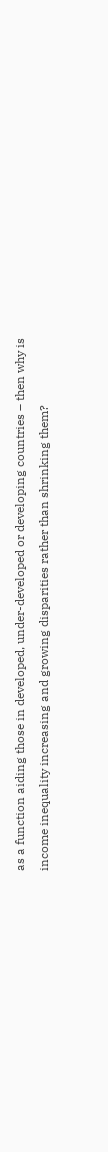as a function aiding those in developed, under-developed or developing countries – then why is income inequality increasing and growing disparities rather than shrinking them?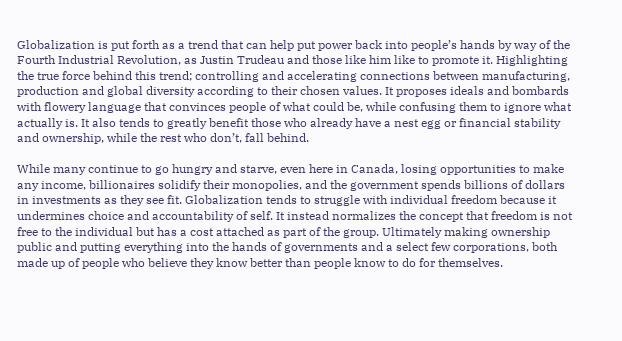Globalization is put forth as a trend that can help put power back into people’s hands by way of the Fourth Industrial Revolution, as Justin Trudeau and those like him like to promote it. Highlighting the true force behind this trend; controlling and accelerating connections between manufacturing, production and global diversity according to their chosen values. It proposes ideals and bombards with flowery language that convinces people of what could be, while confusing them to ignore what actually is. It also tends to greatly benefit those who already have a nest egg or financial stability and ownership, while the rest who don’t, fall behind.

While many continue to go hungry and starve, even here in Canada, losing opportunities to make any income, billionaires solidify their monopolies, and the government spends billions of dollars in investments as they see fit. Globalization tends to struggle with individual freedom because it undermines choice and accountability of self. It instead normalizes the concept that freedom is not free to the individual but has a cost attached as part of the group. Ultimately making ownership public and putting everything into the hands of governments and a select few corporations, both made up of people who believe they know better than people know to do for themselves.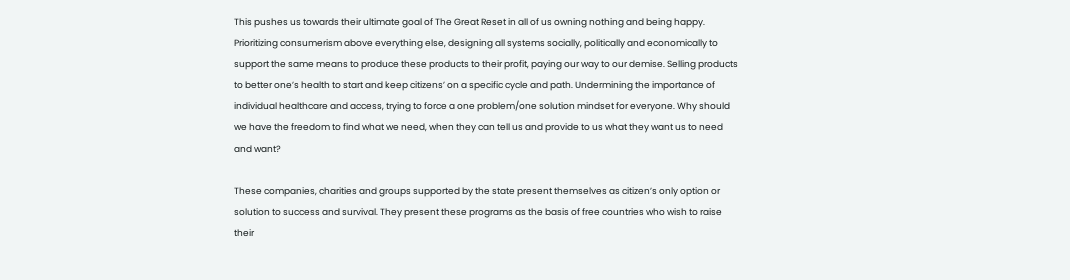This pushes us towards their ultimate goal of The Great Reset in all of us owning nothing and being happy. Prioritizing consumerism above everything else, designing all systems socially, politically and economically to support the same means to produce these products to their profit, paying our way to our demise. Selling products to better one’s health to start and keep citizens’ on a specific cycle and path. Undermining the importance of individual healthcare and access, trying to force a one problem/one solution mindset for everyone. Why should we have the freedom to find what we need, when they can tell us and provide to us what they want us to need and want?

These companies, charities and groups supported by the state present themselves as citizen’s only option or solution to success and survival. They present these programs as the basis of free countries who wish to raise their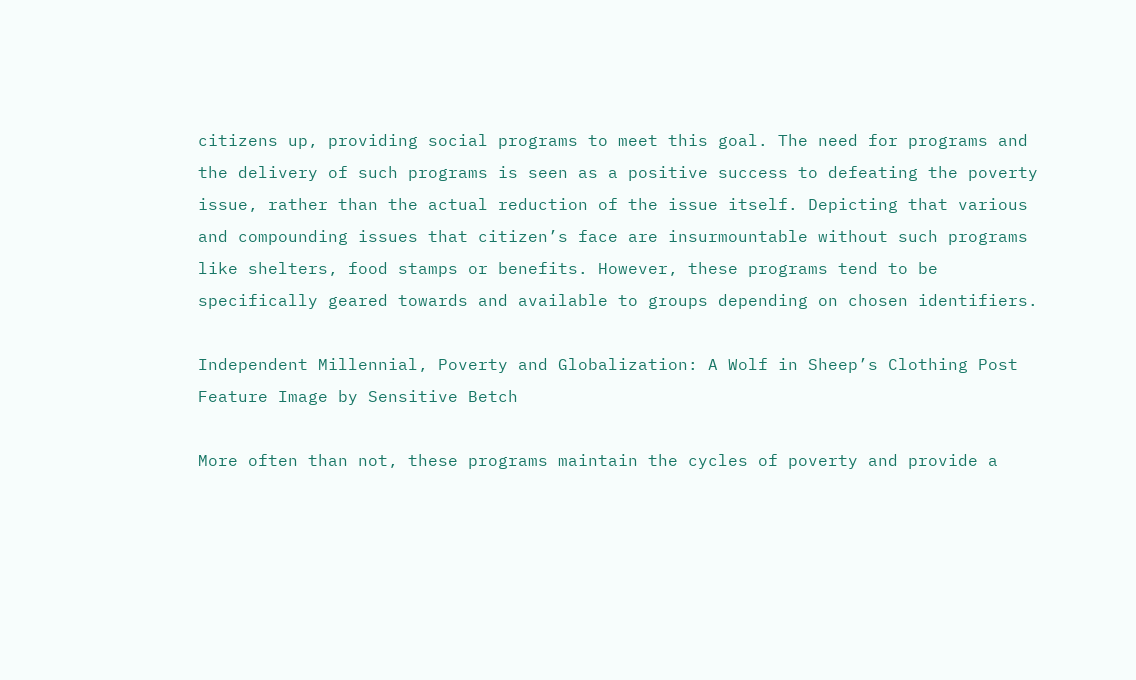citizens up, providing social programs to meet this goal. The need for programs and the delivery of such programs is seen as a positive success to defeating the poverty issue, rather than the actual reduction of the issue itself. Depicting that various and compounding issues that citizen’s face are insurmountable without such programs like shelters, food stamps or benefits. However, these programs tend to be specifically geared towards and available to groups depending on chosen identifiers.

Independent Millennial, Poverty and Globalization: A Wolf in Sheep’s Clothing Post Feature Image by Sensitive Betch

More often than not, these programs maintain the cycles of poverty and provide a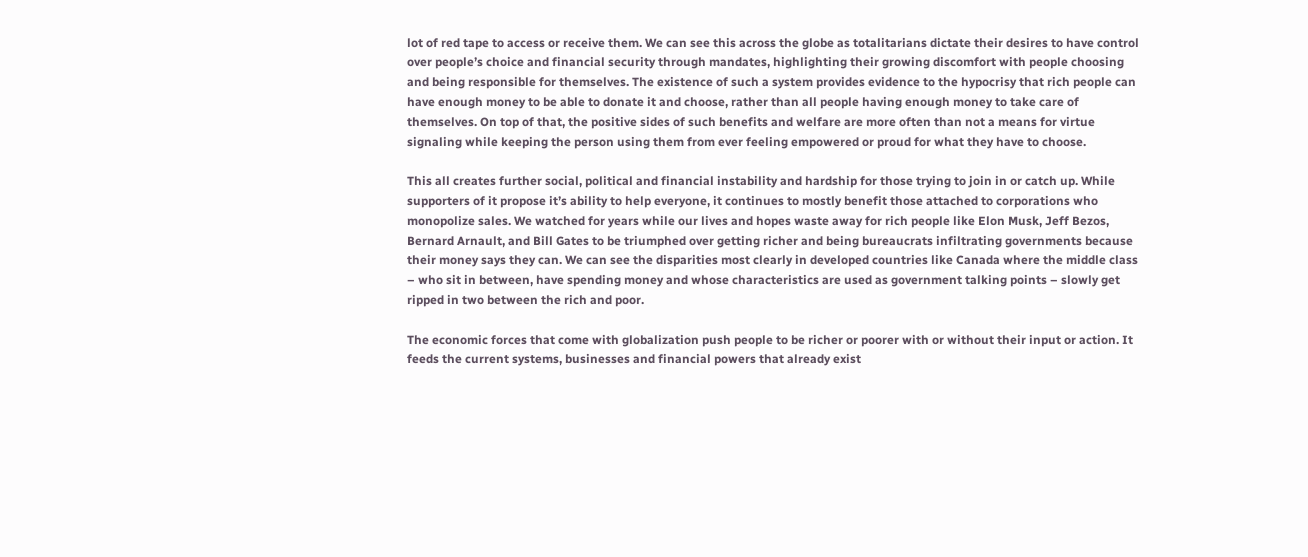lot of red tape to access or receive them. We can see this across the globe as totalitarians dictate their desires to have control over people’s choice and financial security through mandates, highlighting their growing discomfort with people choosing and being responsible for themselves. The existence of such a system provides evidence to the hypocrisy that rich people can have enough money to be able to donate it and choose, rather than all people having enough money to take care of themselves. On top of that, the positive sides of such benefits and welfare are more often than not a means for virtue signaling while keeping the person using them from ever feeling empowered or proud for what they have to choose.

This all creates further social, political and financial instability and hardship for those trying to join in or catch up. While supporters of it propose it’s ability to help everyone, it continues to mostly benefit those attached to corporations who monopolize sales. We watched for years while our lives and hopes waste away for rich people like Elon Musk, Jeff Bezos, Bernard Arnault, and Bill Gates to be triumphed over getting richer and being bureaucrats infiltrating governments because their money says they can. We can see the disparities most clearly in developed countries like Canada where the middle class – who sit in between, have spending money and whose characteristics are used as government talking points – slowly get ripped in two between the rich and poor.

The economic forces that come with globalization push people to be richer or poorer with or without their input or action. It feeds the current systems, businesses and financial powers that already exist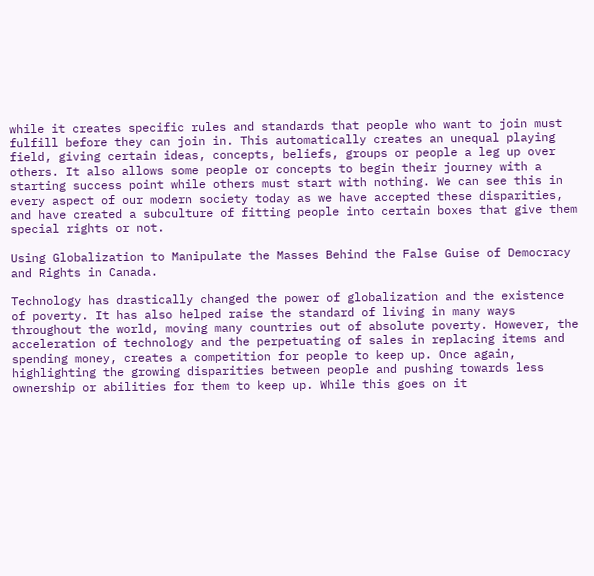while it creates specific rules and standards that people who want to join must fulfill before they can join in. This automatically creates an unequal playing field, giving certain ideas, concepts, beliefs, groups or people a leg up over others. It also allows some people or concepts to begin their journey with a starting success point while others must start with nothing. We can see this in every aspect of our modern society today as we have accepted these disparities, and have created a subculture of fitting people into certain boxes that give them special rights or not.

Using Globalization to Manipulate the Masses Behind the False Guise of Democracy and Rights in Canada.

Technology has drastically changed the power of globalization and the existence of poverty. It has also helped raise the standard of living in many ways throughout the world, moving many countries out of absolute poverty. However, the acceleration of technology and the perpetuating of sales in replacing items and spending money, creates a competition for people to keep up. Once again, highlighting the growing disparities between people and pushing towards less ownership or abilities for them to keep up. While this goes on it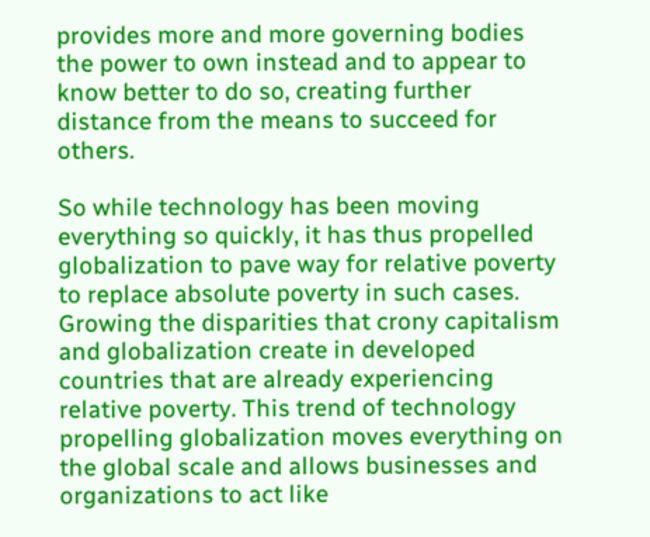provides more and more governing bodies the power to own instead and to appear to know better to do so, creating further distance from the means to succeed for others.

So while technology has been moving everything so quickly, it has thus propelled globalization to pave way for relative poverty to replace absolute poverty in such cases. Growing the disparities that crony capitalism and globalization create in developed countries that are already experiencing relative poverty. This trend of technology propelling globalization moves everything on the global scale and allows businesses and organizations to act like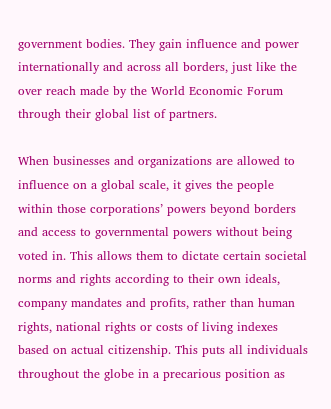government bodies. They gain influence and power internationally and across all borders, just like the over reach made by the World Economic Forum through their global list of partners.

When businesses and organizations are allowed to influence on a global scale, it gives the people within those corporations’ powers beyond borders and access to governmental powers without being voted in. This allows them to dictate certain societal norms and rights according to their own ideals, company mandates and profits, rather than human rights, national rights or costs of living indexes based on actual citizenship. This puts all individuals throughout the globe in a precarious position as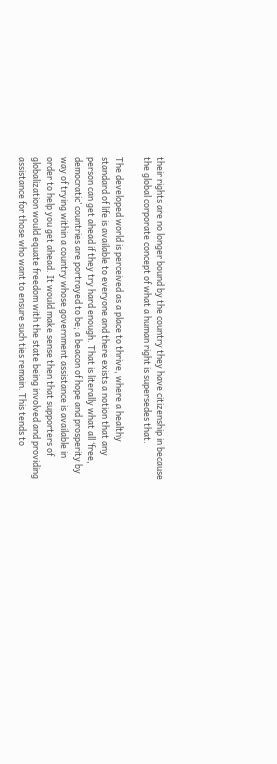their rights are no longer bound by the country they have citizenship in because the global corporate concept of what a human right is supersedes that.

The developed world is perceived as a place to thrive, where a healthy standard of life is available to everyone and there exists a notion that any person can get ahead if they try hard enough. That is literally what all ‘free, democratic’ countries are portrayed to be; a beacon of hope and prosperity by way of trying within a country whose government assistance is available in order to help you get ahead. It would make sense then that supporters of globalization would equate freedom with the state being involved and providing assistance for those who want to ensure such ties remain. This tends to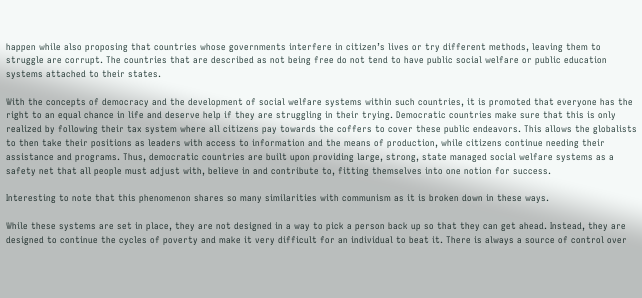happen while also proposing that countries whose governments interfere in citizen’s lives or try different methods, leaving them to struggle are corrupt. The countries that are described as not being free do not tend to have public social welfare or public education systems attached to their states.

With the concepts of democracy and the development of social welfare systems within such countries, it is promoted that everyone has the right to an equal chance in life and deserve help if they are struggling in their trying. Democratic countries make sure that this is only realized by following their tax system where all citizens pay towards the coffers to cover these public endeavors. This allows the globalists to then take their positions as leaders with access to information and the means of production, while citizens continue needing their assistance and programs. Thus, democratic countries are built upon providing large, strong, state managed social welfare systems as a safety net that all people must adjust with, believe in and contribute to, fitting themselves into one notion for success.

Interesting to note that this phenomenon shares so many similarities with communism as it is broken down in these ways.

While these systems are set in place, they are not designed in a way to pick a person back up so that they can get ahead. Instead, they are designed to continue the cycles of poverty and make it very difficult for an individual to beat it. There is always a source of control over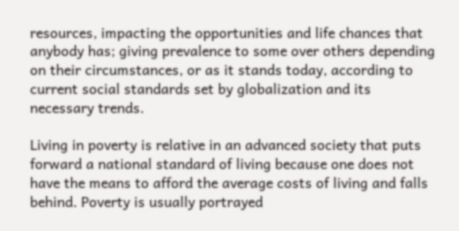resources, impacting the opportunities and life chances that anybody has; giving prevalence to some over others depending on their circumstances, or as it stands today, according to current social standards set by globalization and its necessary trends.

Living in poverty is relative in an advanced society that puts forward a national standard of living because one does not have the means to afford the average costs of living and falls behind. Poverty is usually portrayed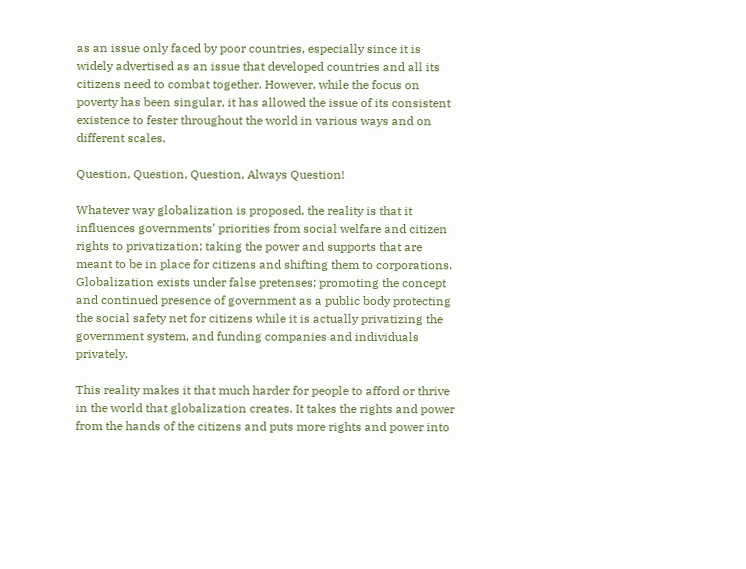as an issue only faced by poor countries, especially since it is widely advertised as an issue that developed countries and all its citizens need to combat together. However, while the focus on poverty has been singular, it has allowed the issue of its consistent existence to fester throughout the world in various ways and on different scales.

Question, Question, Question, Always Question!

Whatever way globalization is proposed, the reality is that it influences governments’ priorities from social welfare and citizen rights to privatization; taking the power and supports that are meant to be in place for citizens and shifting them to corporations. Globalization exists under false pretenses; promoting the concept and continued presence of government as a public body protecting the social safety net for citizens while it is actually privatizing the government system, and funding companies and individuals privately.

This reality makes it that much harder for people to afford or thrive in the world that globalization creates. It takes the rights and power from the hands of the citizens and puts more rights and power into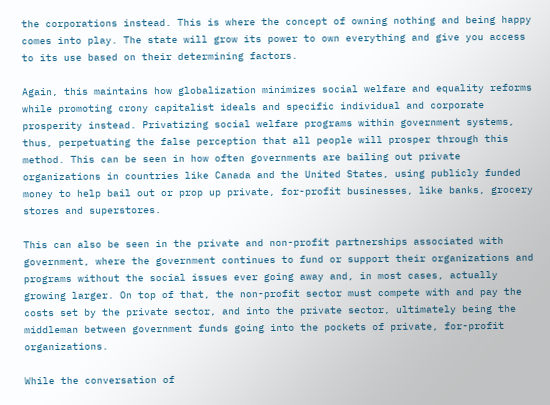the corporations instead. This is where the concept of owning nothing and being happy comes into play. The state will grow its power to own everything and give you access to its use based on their determining factors.

Again, this maintains how globalization minimizes social welfare and equality reforms while promoting crony capitalist ideals and specific individual and corporate prosperity instead. Privatizing social welfare programs within government systems, thus, perpetuating the false perception that all people will prosper through this method. This can be seen in how often governments are bailing out private organizations in countries like Canada and the United States, using publicly funded money to help bail out or prop up private, for-profit businesses, like banks, grocery stores and superstores.

This can also be seen in the private and non-profit partnerships associated with government, where the government continues to fund or support their organizations and programs without the social issues ever going away and, in most cases, actually growing larger. On top of that, the non-profit sector must compete with and pay the costs set by the private sector, and into the private sector, ultimately being the middleman between government funds going into the pockets of private, for-profit organizations.

While the conversation of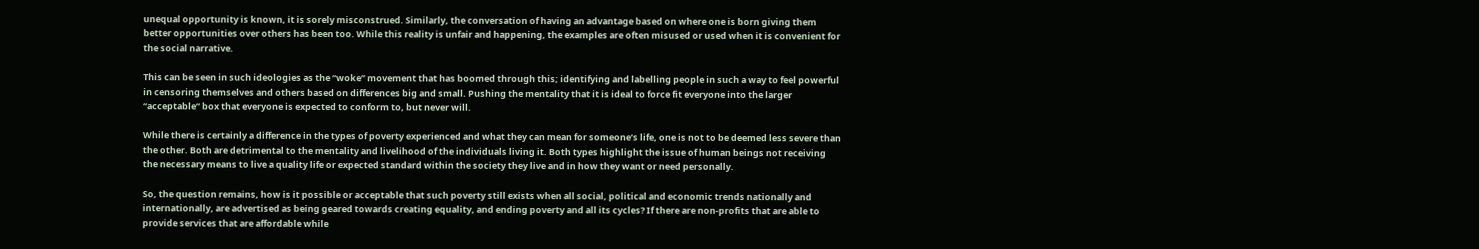unequal opportunity is known, it is sorely misconstrued. Similarly, the conversation of having an advantage based on where one is born giving them better opportunities over others has been too. While this reality is unfair and happening, the examples are often misused or used when it is convenient for the social narrative.

This can be seen in such ideologies as the “woke” movement that has boomed through this; identifying and labelling people in such a way to feel powerful in censoring themselves and others based on differences big and small. Pushing the mentality that it is ideal to force fit everyone into the larger “acceptable” box that everyone is expected to conform to, but never will.

While there is certainly a difference in the types of poverty experienced and what they can mean for someone’s life, one is not to be deemed less severe than the other. Both are detrimental to the mentality and livelihood of the individuals living it. Both types highlight the issue of human beings not receiving the necessary means to live a quality life or expected standard within the society they live and in how they want or need personally.

So, the question remains, how is it possible or acceptable that such poverty still exists when all social, political and economic trends nationally and internationally, are advertised as being geared towards creating equality, and ending poverty and all its cycles? If there are non-profits that are able to provide services that are affordable while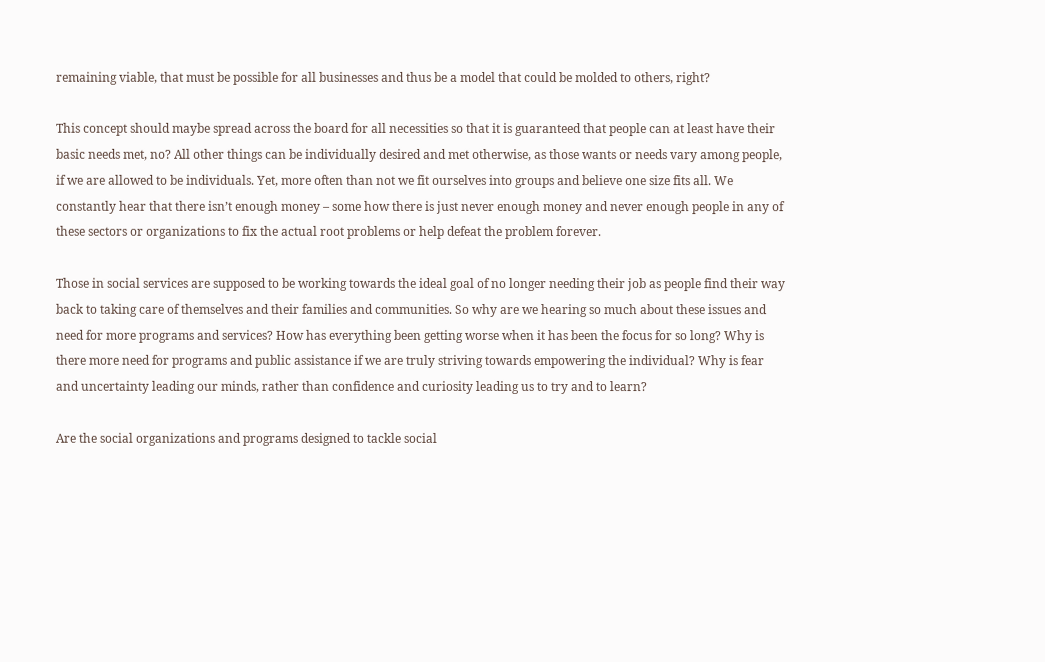remaining viable, that must be possible for all businesses and thus be a model that could be molded to others, right?

This concept should maybe spread across the board for all necessities so that it is guaranteed that people can at least have their basic needs met, no? All other things can be individually desired and met otherwise, as those wants or needs vary among people, if we are allowed to be individuals. Yet, more often than not we fit ourselves into groups and believe one size fits all. We constantly hear that there isn’t enough money – some how there is just never enough money and never enough people in any of these sectors or organizations to fix the actual root problems or help defeat the problem forever.

Those in social services are supposed to be working towards the ideal goal of no longer needing their job as people find their way back to taking care of themselves and their families and communities. So why are we hearing so much about these issues and need for more programs and services? How has everything been getting worse when it has been the focus for so long? Why is there more need for programs and public assistance if we are truly striving towards empowering the individual? Why is fear and uncertainty leading our minds, rather than confidence and curiosity leading us to try and to learn?

Are the social organizations and programs designed to tackle social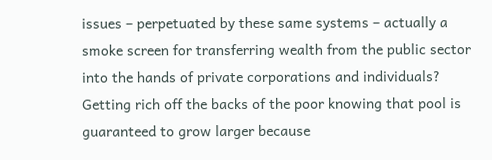issues – perpetuated by these same systems – actually a smoke screen for transferring wealth from the public sector into the hands of private corporations and individuals? Getting rich off the backs of the poor knowing that pool is guaranteed to grow larger because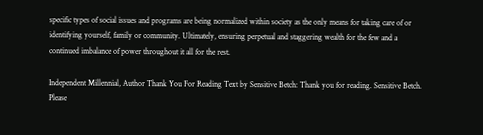specific types of social issues and programs are being normalized within society as the only means for taking care of or identifying yourself, family or community. Ultimately, ensuring perpetual and staggering wealth for the few and a continued imbalance of power throughout it all for the rest.

Independent Millennial, Author Thank You For Reading Text by Sensitive Betch: Thank you for reading. Sensitive Betch. Please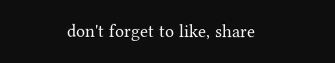don't forget to like, share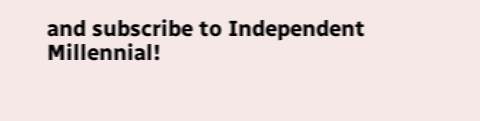and subscribe to Independent Millennial!